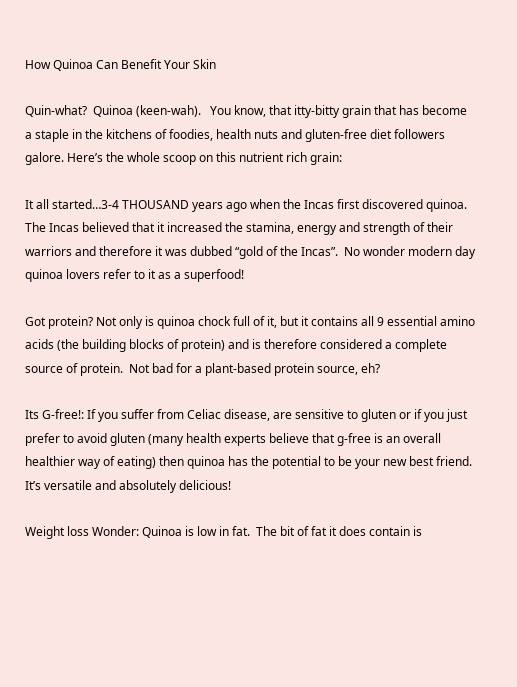How Quinoa Can Benefit Your Skin

Quin-what?  Quinoa (keen-wah).   You know, that itty-bitty grain that has become a staple in the kitchens of foodies, health nuts and gluten-free diet followers galore. Here’s the whole scoop on this nutrient rich grain:

It all started…3-4 THOUSAND years ago when the Incas first discovered quinoa.  The Incas believed that it increased the stamina, energy and strength of their warriors and therefore it was dubbed “gold of the Incas”.  No wonder modern day quinoa lovers refer to it as a superfood!

Got protein? Not only is quinoa chock full of it, but it contains all 9 essential amino acids (the building blocks of protein) and is therefore considered a complete source of protein.  Not bad for a plant-based protein source, eh?

Its G-free!: If you suffer from Celiac disease, are sensitive to gluten or if you just prefer to avoid gluten (many health experts believe that g-free is an overall healthier way of eating) then quinoa has the potential to be your new best friend.  It’s versatile and absolutely delicious!

Weight loss Wonder: Quinoa is low in fat.  The bit of fat it does contain is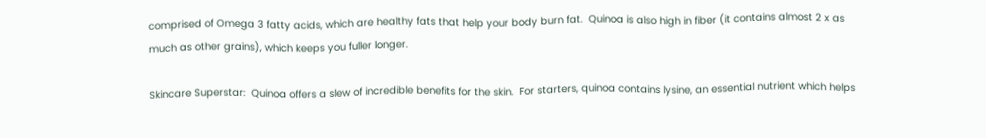comprised of Omega 3 fatty acids, which are healthy fats that help your body burn fat.  Quinoa is also high in fiber (it contains almost 2 x as much as other grains), which keeps you fuller longer.

Skincare Superstar:  Quinoa offers a slew of incredible benefits for the skin.  For starters, quinoa contains lysine, an essential nutrient which helps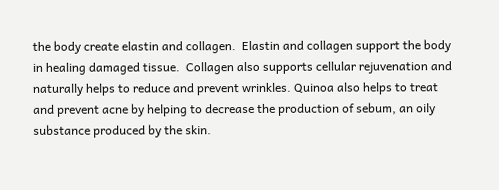the body create elastin and collagen.  Elastin and collagen support the body in healing damaged tissue.  Collagen also supports cellular rejuvenation and naturally helps to reduce and prevent wrinkles. Quinoa also helps to treat and prevent acne by helping to decrease the production of sebum, an oily substance produced by the skin.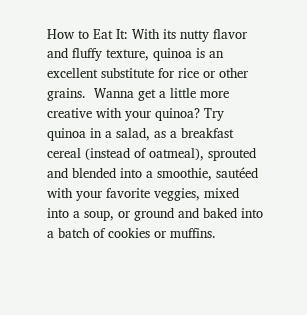How to Eat It: With its nutty flavor and fluffy texture, quinoa is an excellent substitute for rice or other grains.  Wanna get a little more creative with your quinoa? Try quinoa in a salad, as a breakfast cereal (instead of oatmeal), sprouted and blended into a smoothie, sautéed with your favorite veggies, mixed into a soup, or ground and baked into a batch of cookies or muffins.